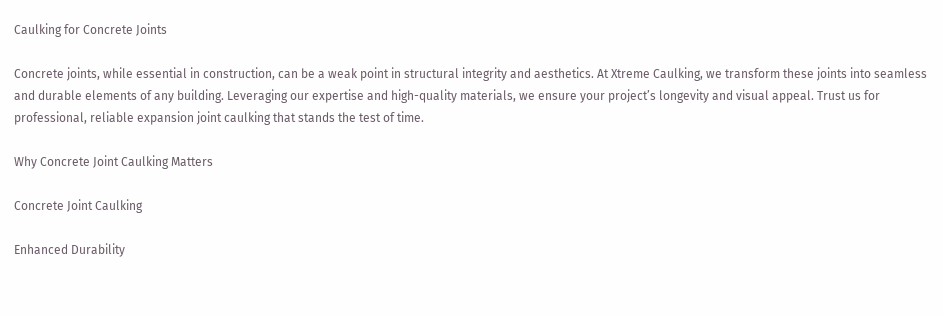Caulking for Concrete Joints

Concrete joints, while essential in construction, can be a weak point in structural integrity and aesthetics. At Xtreme Caulking, we transform these joints into seamless and durable elements of any building. Leveraging our expertise and high-quality materials, we ensure your project’s longevity and visual appeal. Trust us for professional, reliable expansion joint caulking that stands the test of time.

Why Concrete Joint Caulking Matters

Concrete Joint Caulking

Enhanced Durability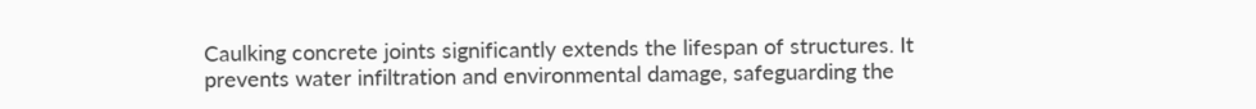Caulking concrete joints significantly extends the lifespan of structures. It prevents water infiltration and environmental damage, safeguarding the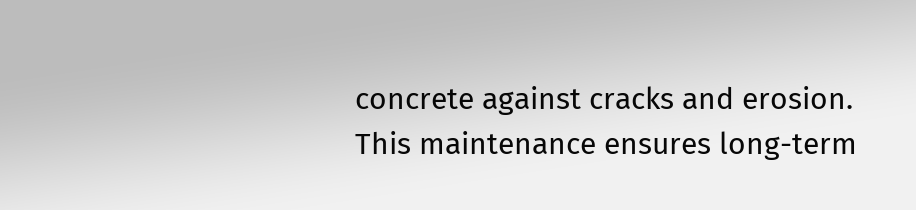concrete against cracks and erosion. This maintenance ensures long-term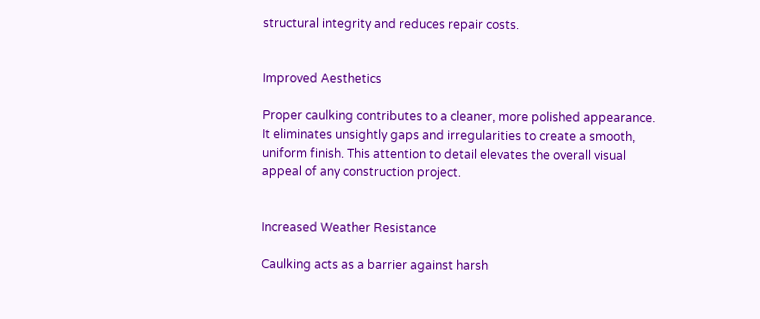structural integrity and reduces repair costs.


Improved Aesthetics

Proper caulking contributes to a cleaner, more polished appearance. It eliminates unsightly gaps and irregularities to create a smooth, uniform finish. This attention to detail elevates the overall visual appeal of any construction project.


Increased Weather Resistance

Caulking acts as a barrier against harsh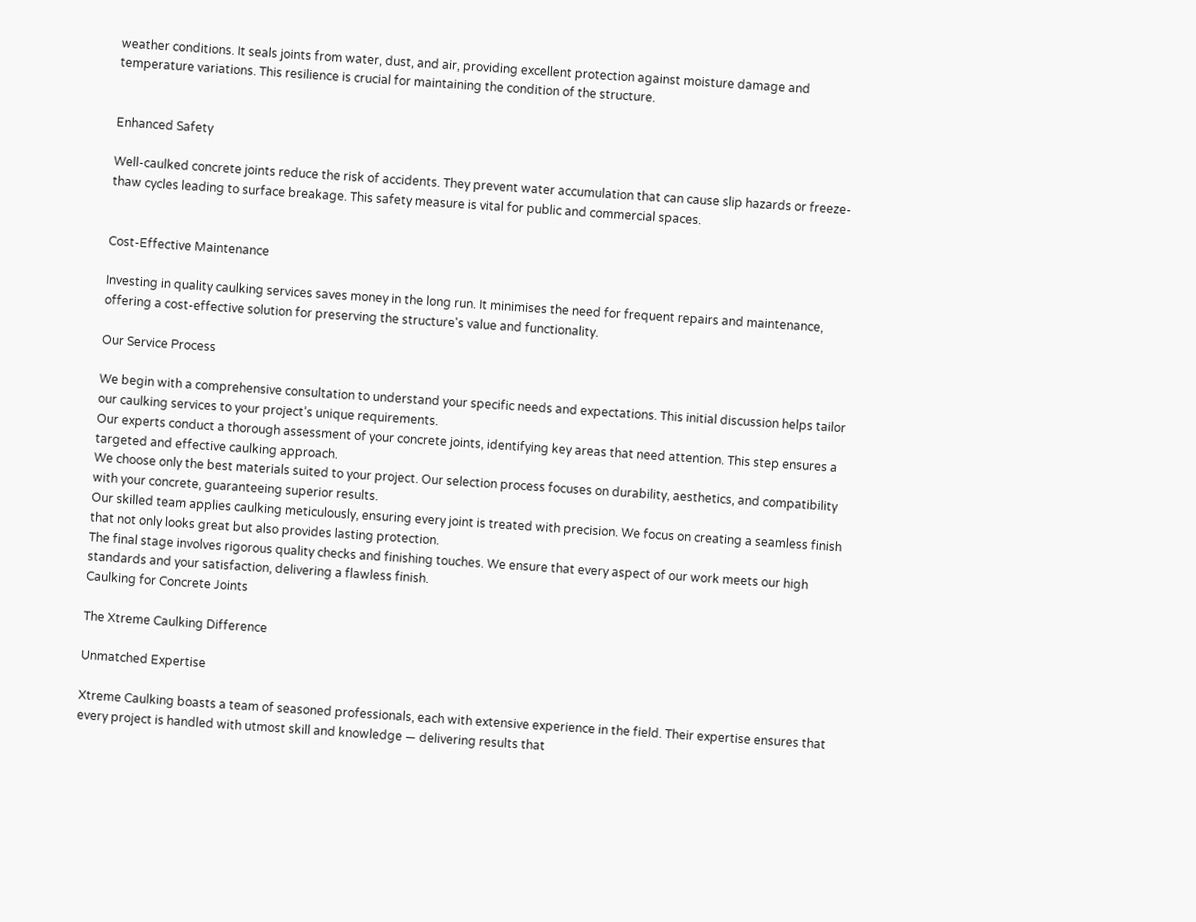weather conditions. It seals joints from water, dust, and air, providing excellent protection against moisture damage and temperature variations. This resilience is crucial for maintaining the condition of the structure.


Enhanced Safety

Well-caulked concrete joints reduce the risk of accidents. They prevent water accumulation that can cause slip hazards or freeze-thaw cycles leading to surface breakage. This safety measure is vital for public and commercial spaces.


Cost-Effective Maintenance

Investing in quality caulking services saves money in the long run. It minimises the need for frequent repairs and maintenance, offering a cost-effective solution for preserving the structure's value and functionality.

Our Service Process

We begin with a comprehensive consultation to understand your specific needs and expectations. This initial discussion helps tailor our caulking services to your project’s unique requirements.
Our experts conduct a thorough assessment of your concrete joints, identifying key areas that need attention. This step ensures a targeted and effective caulking approach.
We choose only the best materials suited to your project. Our selection process focuses on durability, aesthetics, and compatibility with your concrete, guaranteeing superior results.
Our skilled team applies caulking meticulously, ensuring every joint is treated with precision. We focus on creating a seamless finish that not only looks great but also provides lasting protection.
The final stage involves rigorous quality checks and finishing touches. We ensure that every aspect of our work meets our high standards and your satisfaction, delivering a flawless finish.
Caulking for Concrete Joints

The Xtreme Caulking Difference

Unmatched Expertise

Xtreme Caulking boasts a team of seasoned professionals, each with extensive experience in the field. Their expertise ensures that every project is handled with utmost skill and knowledge — delivering results that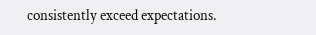consistently exceed expectations.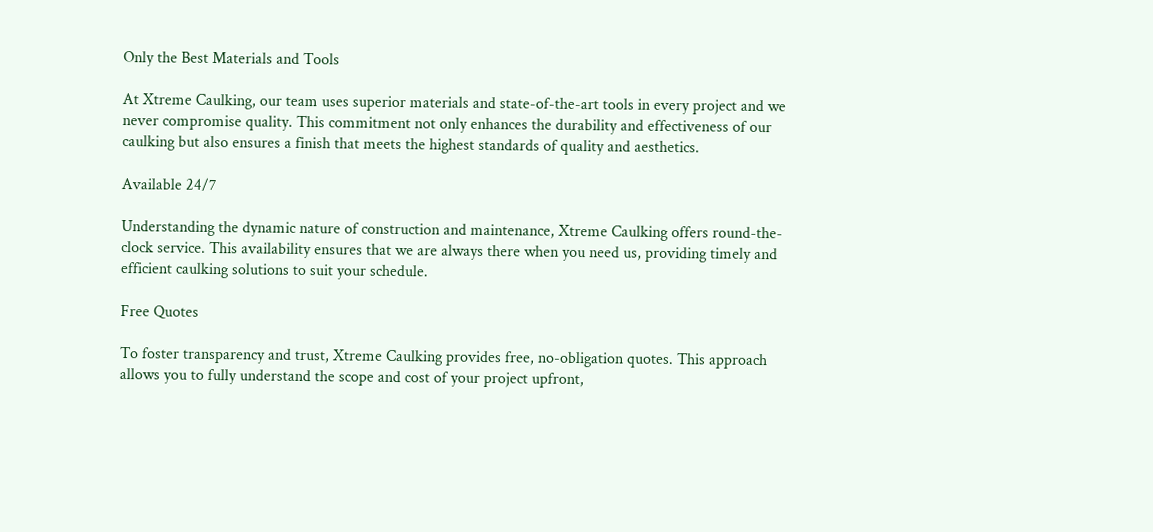Only the Best Materials and Tools

At Xtreme Caulking, our team uses superior materials and state-of-the-art tools in every project and we never compromise quality. This commitment not only enhances the durability and effectiveness of our caulking but also ensures a finish that meets the highest standards of quality and aesthetics.

Available 24/7

Understanding the dynamic nature of construction and maintenance, Xtreme Caulking offers round-the-clock service. This availability ensures that we are always there when you need us, providing timely and efficient caulking solutions to suit your schedule.

Free Quotes

To foster transparency and trust, Xtreme Caulking provides free, no-obligation quotes. This approach allows you to fully understand the scope and cost of your project upfront,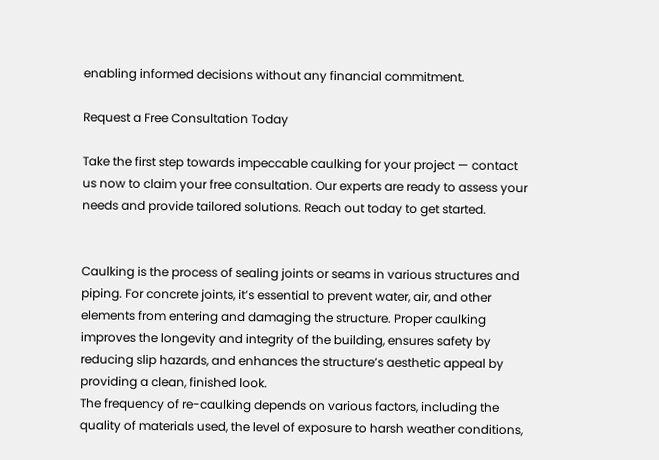enabling informed decisions without any financial commitment.

Request a Free Consultation Today

Take the first step towards impeccable caulking for your project — contact us now to claim your free consultation. Our experts are ready to assess your needs and provide tailored solutions. Reach out today to get started.


Caulking is the process of sealing joints or seams in various structures and piping. For concrete joints, it’s essential to prevent water, air, and other elements from entering and damaging the structure. Proper caulking improves the longevity and integrity of the building, ensures safety by reducing slip hazards, and enhances the structure’s aesthetic appeal by providing a clean, finished look.
The frequency of re-caulking depends on various factors, including the quality of materials used, the level of exposure to harsh weather conditions,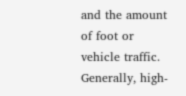and the amount of foot or vehicle traffic. Generally, high-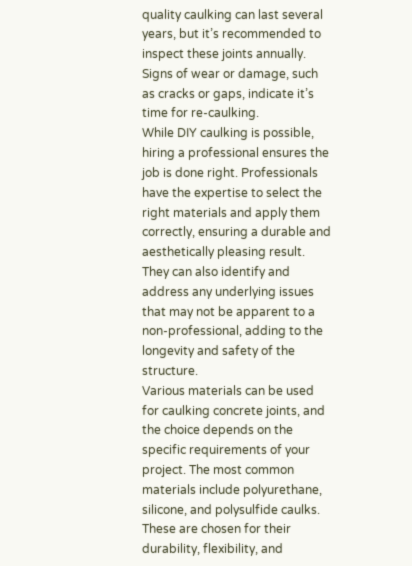quality caulking can last several years, but it’s recommended to inspect these joints annually. Signs of wear or damage, such as cracks or gaps, indicate it’s time for re-caulking.
While DIY caulking is possible, hiring a professional ensures the job is done right. Professionals have the expertise to select the right materials and apply them correctly, ensuring a durable and aesthetically pleasing result. They can also identify and address any underlying issues that may not be apparent to a non-professional, adding to the longevity and safety of the structure.
Various materials can be used for caulking concrete joints, and the choice depends on the specific requirements of your project. The most common materials include polyurethane, silicone, and polysulfide caulks. These are chosen for their durability, flexibility, and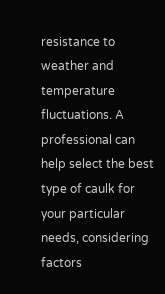resistance to weather and temperature fluctuations. A professional can help select the best type of caulk for your particular needs, considering factors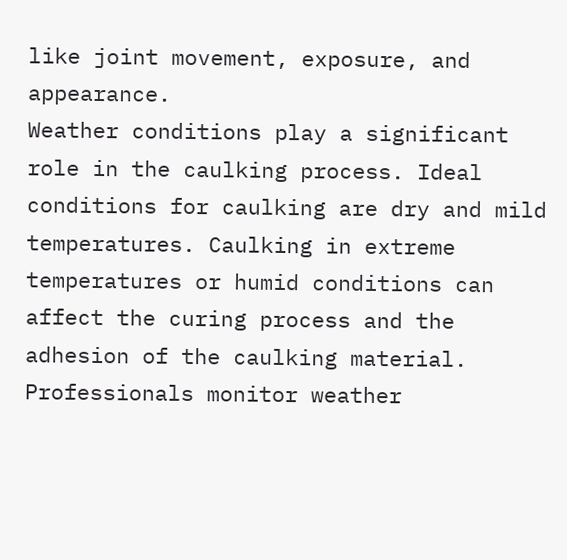like joint movement, exposure, and appearance.
Weather conditions play a significant role in the caulking process. Ideal conditions for caulking are dry and mild temperatures. Caulking in extreme temperatures or humid conditions can affect the curing process and the adhesion of the caulking material. Professionals monitor weather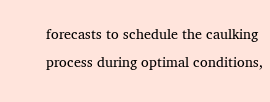forecasts to schedule the caulking process during optimal conditions,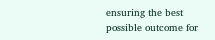ensuring the best possible outcome for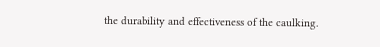the durability and effectiveness of the caulking.